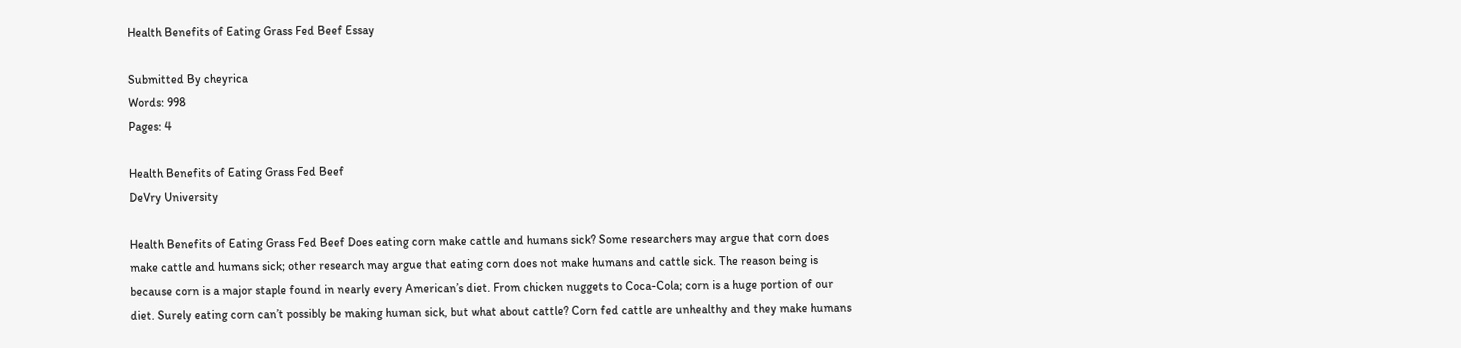Health Benefits of Eating Grass Fed Beef Essay

Submitted By cheyrica
Words: 998
Pages: 4

Health Benefits of Eating Grass Fed Beef
DeVry University

Health Benefits of Eating Grass Fed Beef Does eating corn make cattle and humans sick? Some researchers may argue that corn does make cattle and humans sick; other research may argue that eating corn does not make humans and cattle sick. The reason being is because corn is a major staple found in nearly every American’s diet. From chicken nuggets to Coca-Cola; corn is a huge portion of our diet. Surely eating corn can’t possibly be making human sick, but what about cattle? Corn fed cattle are unhealthy and they make humans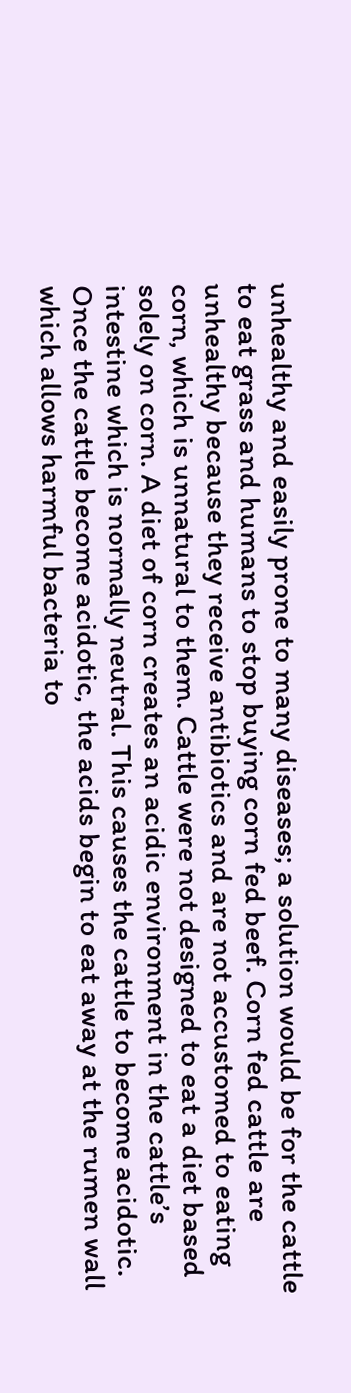unhealthy and easily prone to many diseases; a solution would be for the cattle to eat grass and humans to stop buying corn fed beef. Corn fed cattle are unhealthy because they receive antibiotics and are not accustomed to eating corn, which is unnatural to them. Cattle were not designed to eat a diet based solely on corn. A diet of corn creates an acidic environment in the cattle’s intestine which is normally neutral. This causes the cattle to become acidotic. Once the cattle become acidotic, the acids begin to eat away at the rumen wall which allows harmful bacteria to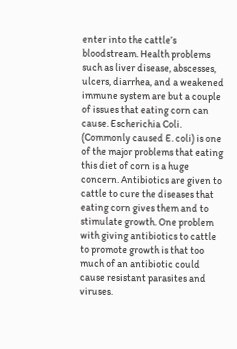enter into the cattle’s bloodstream. Health problems such as liver disease, abscesses, ulcers, diarrhea, and a weakened immune system are but a couple of issues that eating corn can cause. Escherichia Coli. (Commonly caused E. coli) is one of the major problems that eating this diet of corn is a huge concern. Antibiotics are given to cattle to cure the diseases that eating corn gives them and to stimulate growth. One problem with giving antibiotics to cattle to promote growth is that too much of an antibiotic could cause resistant parasites and viruses.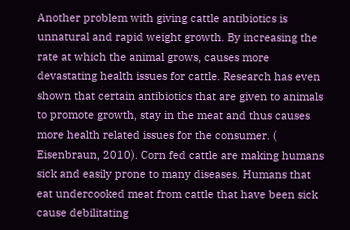Another problem with giving cattle antibiotics is unnatural and rapid weight growth. By increasing the rate at which the animal grows, causes more devastating health issues for cattle. Research has even shown that certain antibiotics that are given to animals to promote growth, stay in the meat and thus causes more health related issues for the consumer. ( Eisenbraun, 2010). Corn fed cattle are making humans sick and easily prone to many diseases. Humans that eat undercooked meat from cattle that have been sick cause debilitating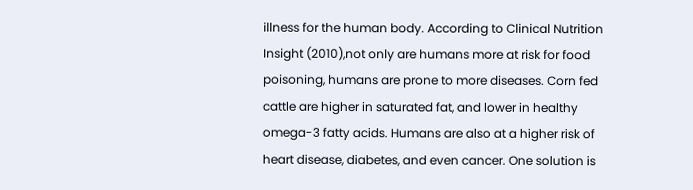illness for the human body. According to Clinical Nutrition Insight (2010),not only are humans more at risk for food poisoning, humans are prone to more diseases. Corn fed cattle are higher in saturated fat, and lower in healthy omega-3 fatty acids. Humans are also at a higher risk of heart disease, diabetes, and even cancer. One solution is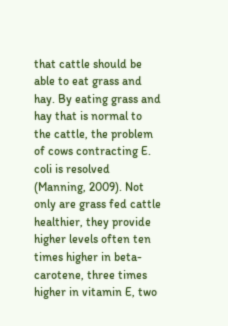that cattle should be able to eat grass and hay. By eating grass and hay that is normal to the cattle, the problem of cows contracting E. coli is resolved (Manning, 2009). Not only are grass fed cattle healthier, they provide higher levels often ten times higher in beta-carotene, three times higher in vitamin E, two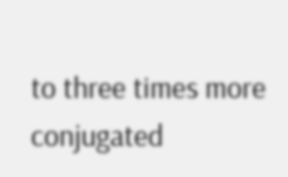to three times more conjugated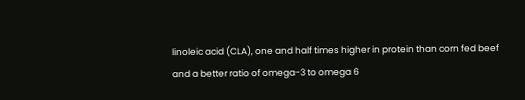linoleic acid (CLA), one and half times higher in protein than corn fed beef and a better ratio of omega-3 to omega 6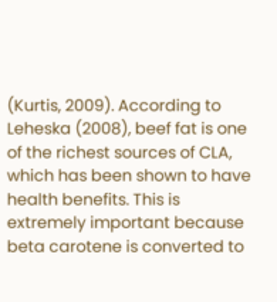(Kurtis, 2009). According to Leheska (2008), beef fat is one of the richest sources of CLA, which has been shown to have health benefits. This is extremely important because beta carotene is converted to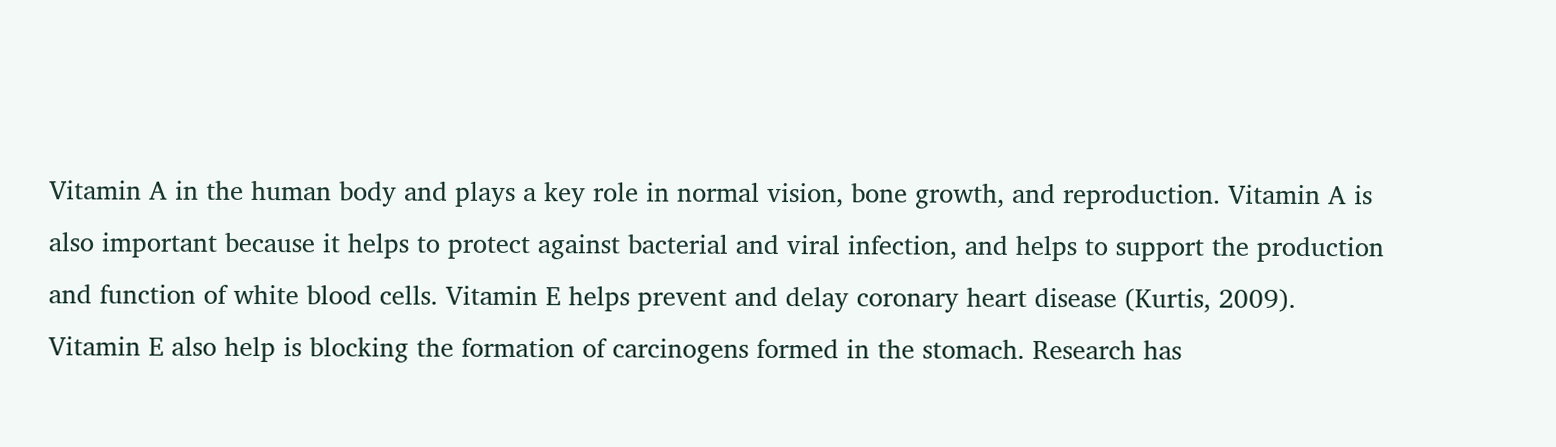Vitamin A in the human body and plays a key role in normal vision, bone growth, and reproduction. Vitamin A is also important because it helps to protect against bacterial and viral infection, and helps to support the production and function of white blood cells. Vitamin E helps prevent and delay coronary heart disease (Kurtis, 2009). Vitamin E also help is blocking the formation of carcinogens formed in the stomach. Research has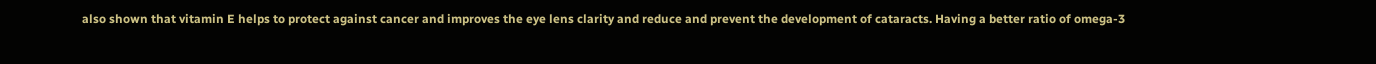also shown that vitamin E helps to protect against cancer and improves the eye lens clarity and reduce and prevent the development of cataracts. Having a better ratio of omega-3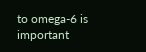to omega-6 is important